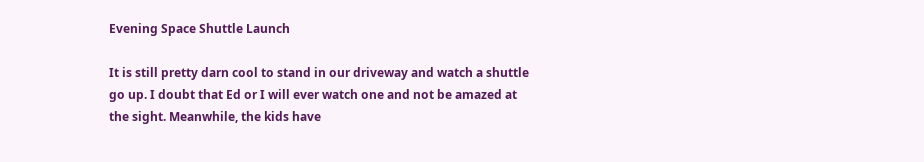Evening Space Shuttle Launch

It is still pretty darn cool to stand in our driveway and watch a shuttle go up. I doubt that Ed or I will ever watch one and not be amazed at the sight. Meanwhile, the kids have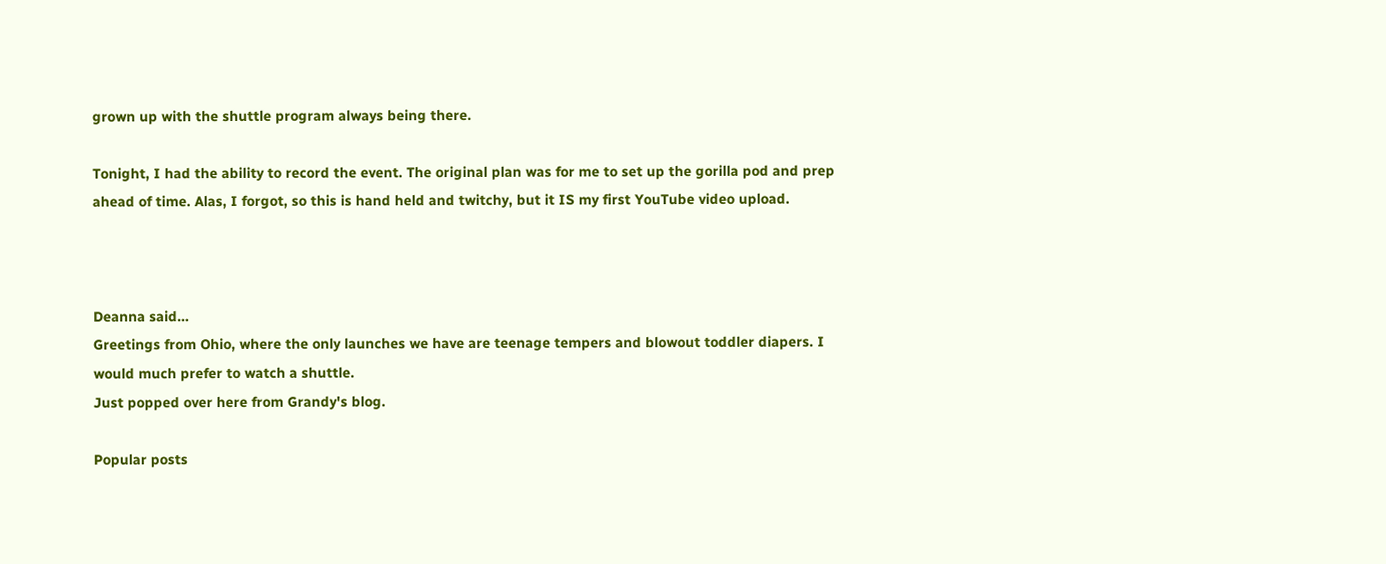grown up with the shuttle program always being there.

Tonight, I had the ability to record the event. The original plan was for me to set up the gorilla pod and prep ahead of time. Alas, I forgot, so this is hand held and twitchy, but it IS my first YouTube video upload.



Deanna said…
Greetings from Ohio, where the only launches we have are teenage tempers and blowout toddler diapers. I would much prefer to watch a shuttle.
Just popped over here from Grandy's blog.

Popular posts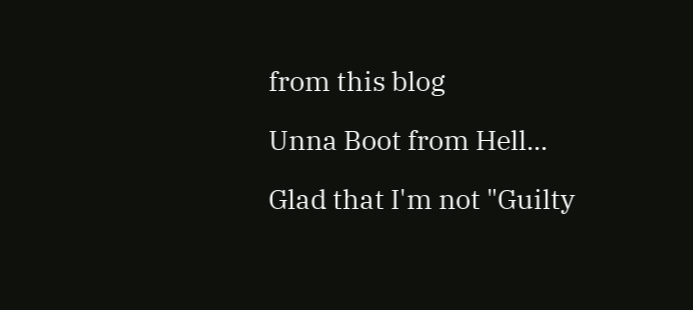from this blog

Unna Boot from Hell...

Glad that I'm not "Guilty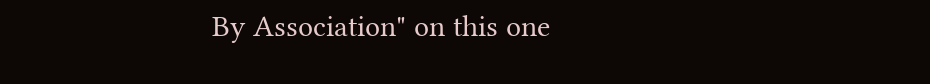By Association" on this one